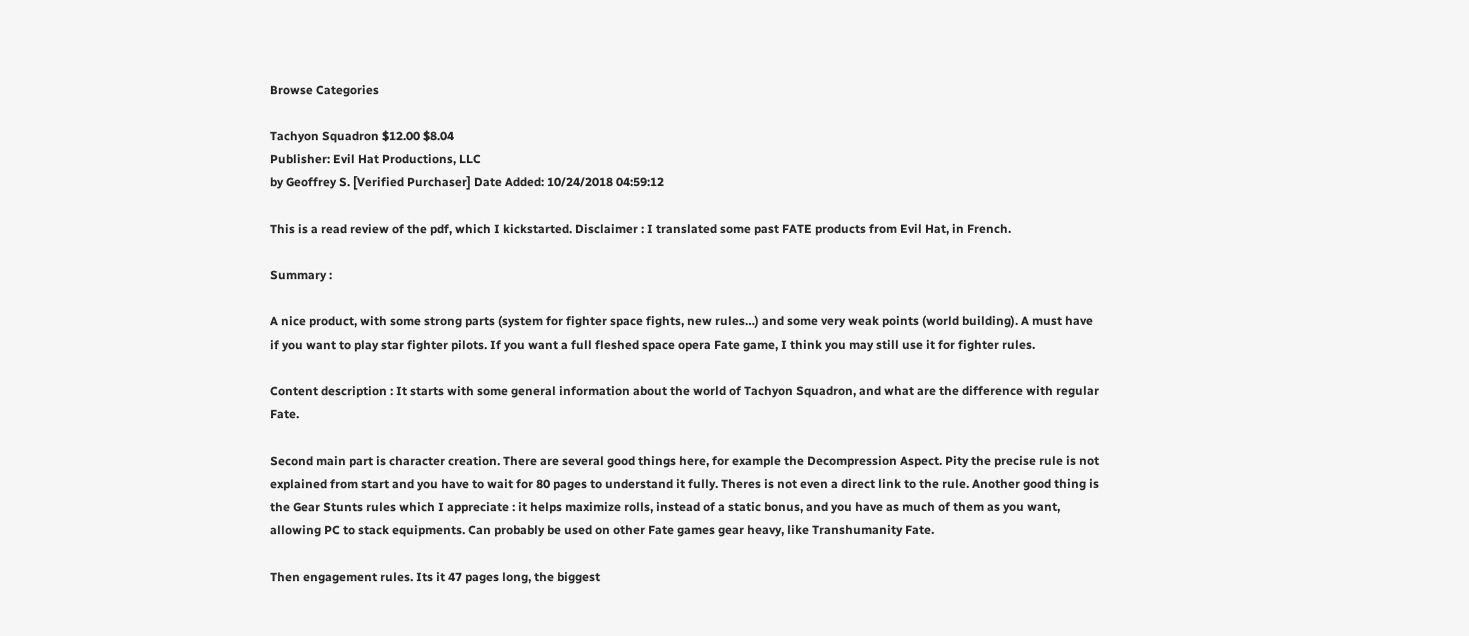Browse Categories

Tachyon Squadron $12.00 $8.04
Publisher: Evil Hat Productions, LLC
by Geoffrey S. [Verified Purchaser] Date Added: 10/24/2018 04:59:12

This is a read review of the pdf, which I kickstarted. Disclaimer : I translated some past FATE products from Evil Hat, in French.

Summary :

A nice product, with some strong parts (system for fighter space fights, new rules…) and some very weak points (world building). A must have if you want to play star fighter pilots. If you want a full fleshed space opera Fate game, I think you may still use it for fighter rules.

Content description : It starts with some general information about the world of Tachyon Squadron, and what are the difference with regular Fate.

Second main part is character creation. There are several good things here, for example the Decompression Aspect. Pity the precise rule is not explained from start and you have to wait for 80 pages to understand it fully. Theres is not even a direct link to the rule. Another good thing is the Gear Stunts rules which I appreciate : it helps maximize rolls, instead of a static bonus, and you have as much of them as you want, allowing PC to stack equipments. Can probably be used on other Fate games gear heavy, like Transhumanity Fate.

Then engagement rules. Its it 47 pages long, the biggest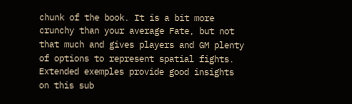chunk of the book. It is a bit more crunchy than your average Fate, but not that much and gives players and GM plenty of options to represent spatial fights. Extended exemples provide good insights on this sub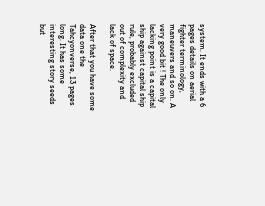system. It ends with a 6 pages details on aerial fighter terminology, maneuvers and so on. A very good bit ! The only lacking point is a capital ship against capital ship rule, probably excluded out of complexity and lack of space.

After that you have some data one the Tahcyonverse, 13 pages long. It has some interesting story seeds but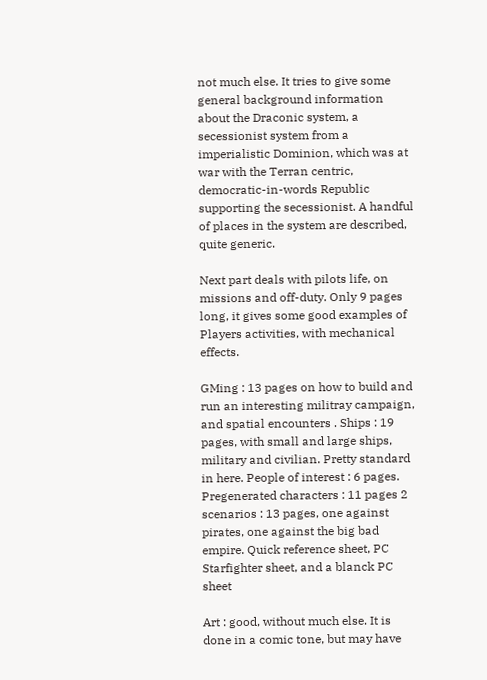not much else. It tries to give some general background information about the Draconic system, a secessionist system from a imperialistic Dominion, which was at war with the Terran centric, democratic-in-words Republic supporting the secessionist. A handful of places in the system are described, quite generic.

Next part deals with pilots life, on missions and off-duty. Only 9 pages long, it gives some good examples of Players activities, with mechanical effects.

GMing : 13 pages on how to build and run an interesting militray campaign, and spatial encounters . Ships : 19 pages, with small and large ships, military and civilian. Pretty standard in here. People of interest : 6 pages. Pregenerated characters : 11 pages 2 scenarios : 13 pages, one against pirates, one against the big bad empire. Quick reference sheet, PC Starfighter sheet, and a blanck PC sheet

Art : good, without much else. It is done in a comic tone, but may have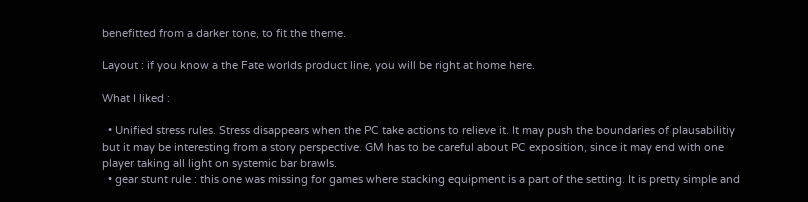benefitted from a darker tone, to fit the theme.

Layout : if you know a the Fate worlds product line, you will be right at home here.

What I liked :

  • Unified stress rules. Stress disappears when the PC take actions to relieve it. It may push the boundaries of plausabilitiy but it may be interesting from a story perspective. GM has to be careful about PC exposition, since it may end with one player taking all light on systemic bar brawls.
  • gear stunt rule : this one was missing for games where stacking equipment is a part of the setting. It is pretty simple and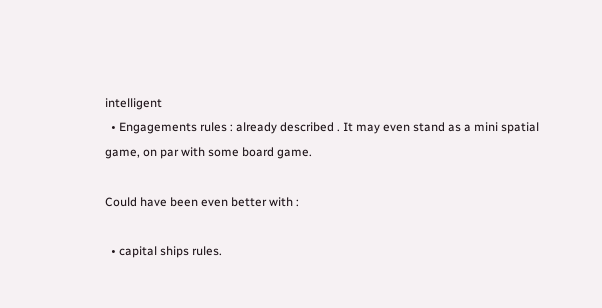intelligent
  • Engagements rules : already described . It may even stand as a mini spatial game, on par with some board game.

Could have been even better with :

  • capital ships rules.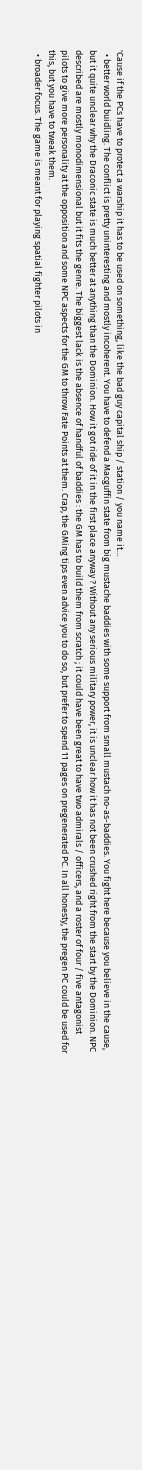'Cause if the PCs have to protect a warship it has to be used on something, like the bad guy capital ship / station / you name it…
  • better world buidling. The conflict is pretty uninteresting and mostly incoherent. You have to defend a Macguffin state from big mustache baddies with some support from small mustach no-as-baddies. You fight here because you believe in the cause, but it quite unclear why the Draconic state is much better at anything than the Dominion. How it got ride of it in the first place anyway ? Without any serious military power, it is unclear how it has not been crushed right from the start by the Dominion. NPC described are mostly monodimensional but it fits the genre. The biggest lack is the absence of handful of baddies : the GM has to build them from scratch ; it could have been great to have two admirals / officers, and a roster of four / five antagonist pilots to give more personality at the opposition and some NPC aspects for the GM to throw Fate Points at them. Crap, the GMing tips even advice you to do so, but prefer to spend 11 pages on pregenerated PC. In all honesty, the pregen PC could be used for this, but you have to tweak them.
  • broader focus. The game is meant for playing spatial fighter pilots in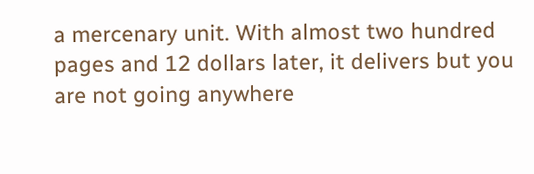a mercenary unit. With almost two hundred pages and 12 dollars later, it delivers but you are not going anywhere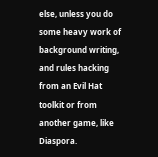else, unless you do some heavy work of background writing, and rules hacking from an Evil Hat toolkit or from another game, like Diaspora.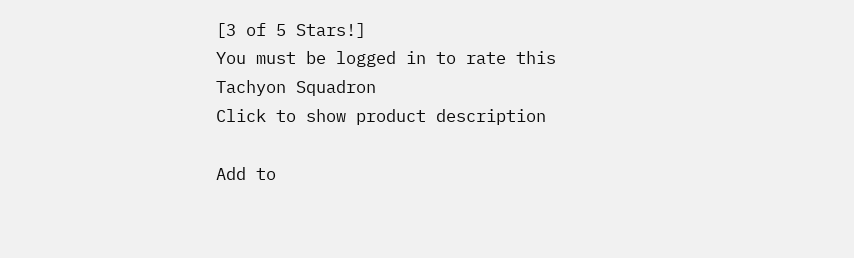[3 of 5 Stars!]
You must be logged in to rate this
Tachyon Squadron
Click to show product description

Add to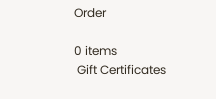Order

0 items
 Gift Certificates